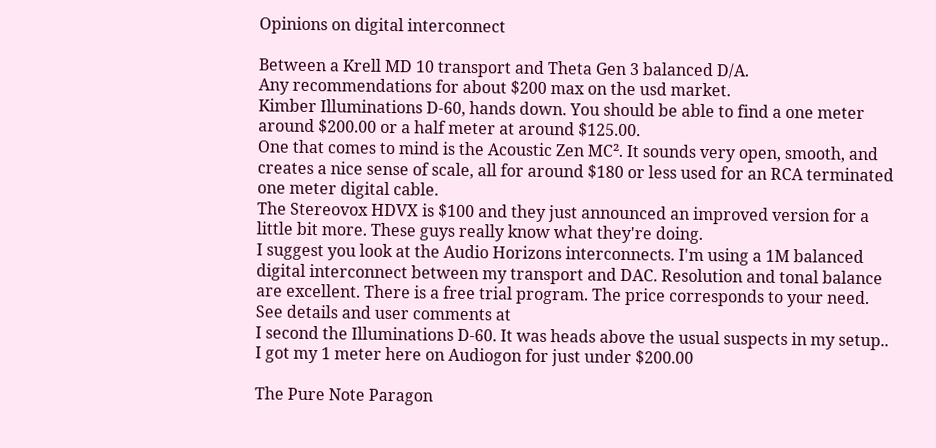Opinions on digital interconnect

Between a Krell MD 10 transport and Theta Gen 3 balanced D/A.
Any recommendations for about $200 max on the usd market.
Kimber Illuminations D-60, hands down. You should be able to find a one meter around $200.00 or a half meter at around $125.00.
One that comes to mind is the Acoustic Zen MC². It sounds very open, smooth, and creates a nice sense of scale, all for around $180 or less used for an RCA terminated one meter digital cable.
The Stereovox HDVX is $100 and they just announced an improved version for a little bit more. These guys really know what they're doing.
I suggest you look at the Audio Horizons interconnects. I'm using a 1M balanced digital interconnect between my transport and DAC. Resolution and tonal balance are excellent. There is a free trial program. The price corresponds to your need. See details and user comments at
I second the Illuminations D-60. It was heads above the usual suspects in my setup.. I got my 1 meter here on Audiogon for just under $200.00

The Pure Note Paragon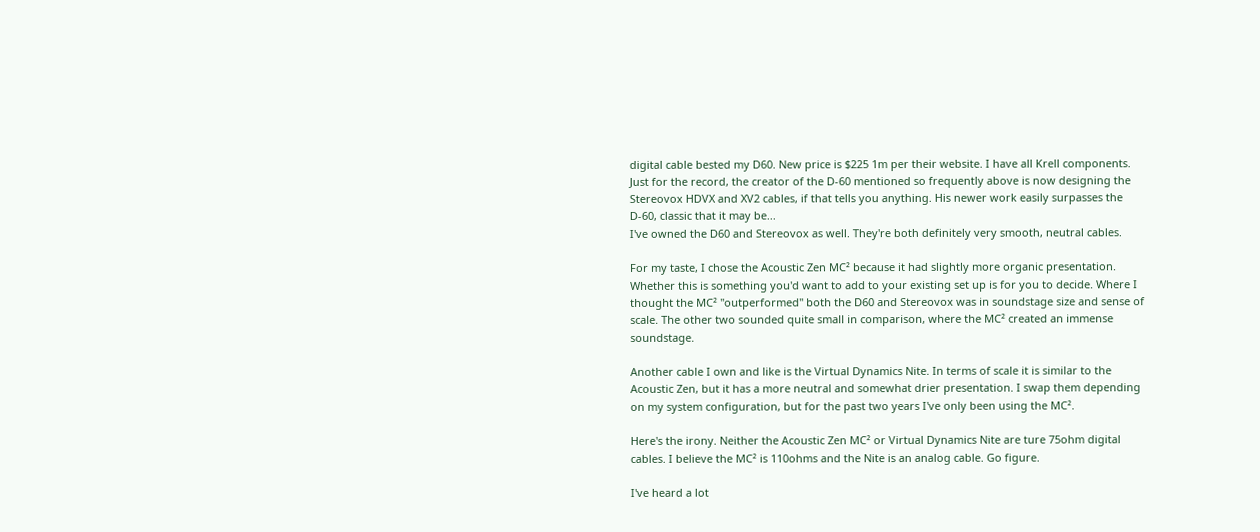digital cable bested my D60. New price is $225 1m per their website. I have all Krell components.
Just for the record, the creator of the D-60 mentioned so frequently above is now designing the Stereovox HDVX and XV2 cables, if that tells you anything. His newer work easily surpasses the D-60, classic that it may be...
I've owned the D60 and Stereovox as well. They're both definitely very smooth, neutral cables.

For my taste, I chose the Acoustic Zen MC² because it had slightly more organic presentation. Whether this is something you'd want to add to your existing set up is for you to decide. Where I thought the MC² "outperformed" both the D60 and Stereovox was in soundstage size and sense of scale. The other two sounded quite small in comparison, where the MC² created an immense soundstage.

Another cable I own and like is the Virtual Dynamics Nite. In terms of scale it is similar to the Acoustic Zen, but it has a more neutral and somewhat drier presentation. I swap them depending on my system configuration, but for the past two years I've only been using the MC².

Here's the irony. Neither the Acoustic Zen MC² or Virtual Dynamics Nite are ture 75ohm digital cables. I believe the MC² is 110ohms and the Nite is an analog cable. Go figure.

I've heard a lot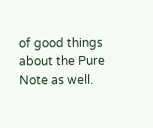of good things about the Pure Note as well.